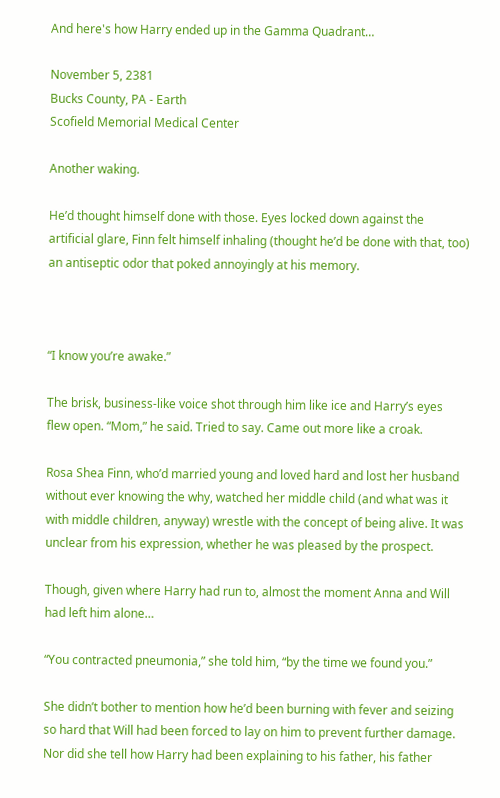And here's how Harry ended up in the Gamma Quadrant…

November 5, 2381
Bucks County, PA - Earth
Scofield Memorial Medical Center

Another waking.

He’d thought himself done with those. Eyes locked down against the artificial glare, Finn felt himself inhaling (thought he’d be done with that, too) an antiseptic odor that poked annoyingly at his memory.



“I know you’re awake.”

The brisk, business-like voice shot through him like ice and Harry’s eyes flew open. “Mom,” he said. Tried to say. Came out more like a croak.

Rosa Shea Finn, who’d married young and loved hard and lost her husband without ever knowing the why, watched her middle child (and what was it with middle children, anyway) wrestle with the concept of being alive. It was unclear from his expression, whether he was pleased by the prospect.

Though, given where Harry had run to, almost the moment Anna and Will had left him alone…

“You contracted pneumonia,” she told him, “by the time we found you.”

She didn’t bother to mention how he’d been burning with fever and seizing so hard that Will had been forced to lay on him to prevent further damage. Nor did she tell how Harry had been explaining to his father, his father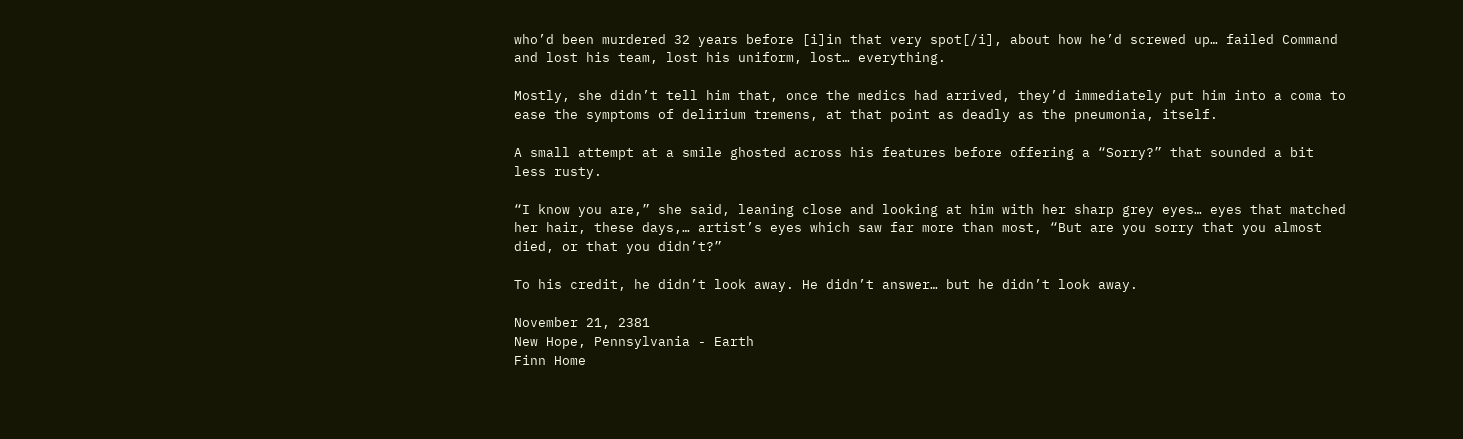who’d been murdered 32 years before [i]in that very spot[/i], about how he’d screwed up… failed Command and lost his team, lost his uniform, lost… everything.

Mostly, she didn’t tell him that, once the medics had arrived, they’d immediately put him into a coma to ease the symptoms of delirium tremens, at that point as deadly as the pneumonia, itself.

A small attempt at a smile ghosted across his features before offering a “Sorry?” that sounded a bit less rusty.

“I know you are,” she said, leaning close and looking at him with her sharp grey eyes… eyes that matched her hair, these days,… artist’s eyes which saw far more than most, “But are you sorry that you almost died, or that you didn’t?”

To his credit, he didn’t look away. He didn’t answer… but he didn’t look away.

November 21, 2381
New Hope, Pennsylvania - Earth
Finn Home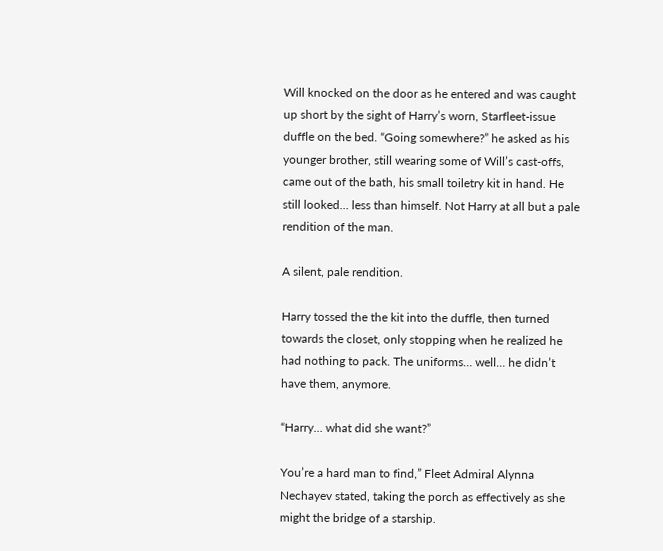Will knocked on the door as he entered and was caught up short by the sight of Harry’s worn, Starfleet-issue duffle on the bed. “Going somewhere?” he asked as his younger brother, still wearing some of Will’s cast-offs, came out of the bath, his small toiletry kit in hand. He still looked… less than himself. Not Harry at all but a pale rendition of the man.

A silent, pale rendition.

Harry tossed the the kit into the duffle, then turned towards the closet, only stopping when he realized he had nothing to pack. The uniforms… well… he didn’t have them, anymore.

“Harry… what did she want?”

You’re a hard man to find,” Fleet Admiral Alynna Nechayev stated, taking the porch as effectively as she might the bridge of a starship.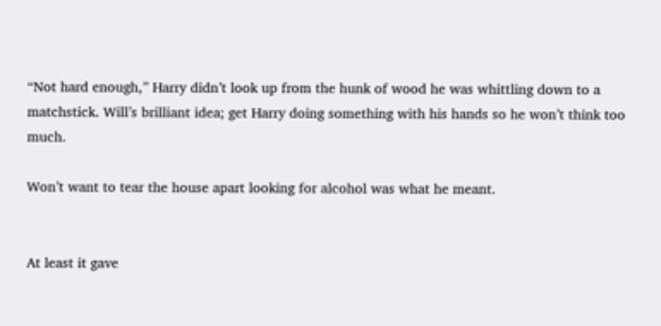“Not hard enough,” Harry didn’t look up from the hunk of wood he was whittling down to a matchstick. Will’s brilliant idea; get Harry doing something with his hands so he won’t think too much.

Won’t want to tear the house apart looking for alcohol was what he meant.


At least it gave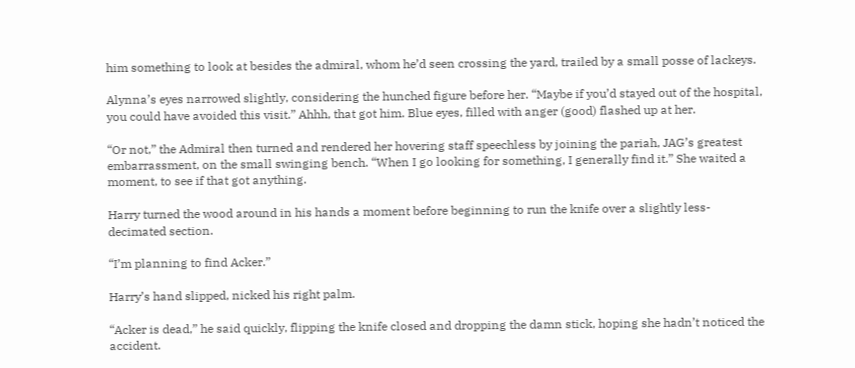him something to look at besides the admiral, whom he’d seen crossing the yard, trailed by a small posse of lackeys.

Alynna’s eyes narrowed slightly, considering the hunched figure before her. “Maybe if you’d stayed out of the hospital, you could have avoided this visit.” Ahhh, that got him. Blue eyes, filled with anger (good) flashed up at her.

“Or not,” the Admiral then turned and rendered her hovering staff speechless by joining the pariah, JAG’s greatest embarrassment, on the small swinging bench. “When I go looking for something, I generally find it.” She waited a moment, to see if that got anything.

Harry turned the wood around in his hands a moment before beginning to run the knife over a slightly less-decimated section.

“I’m planning to find Acker.”

Harry’s hand slipped, nicked his right palm.

“Acker is dead,” he said quickly, flipping the knife closed and dropping the damn stick, hoping she hadn’t noticed the accident.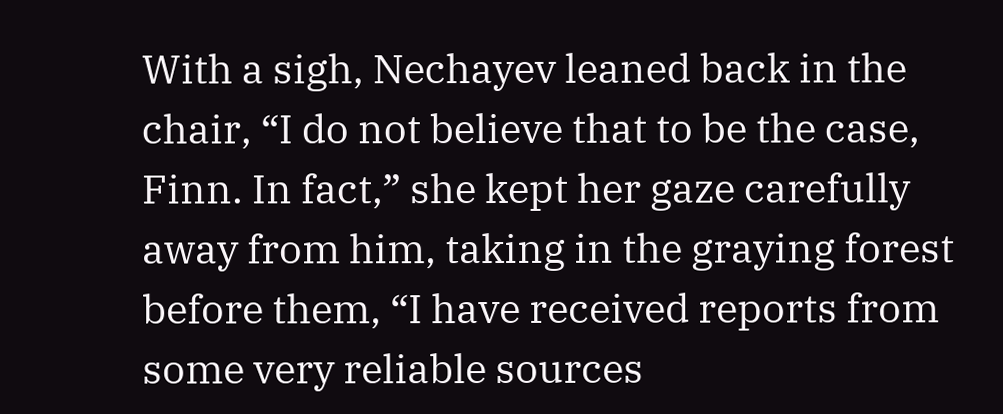With a sigh, Nechayev leaned back in the chair, “I do not believe that to be the case, Finn. In fact,” she kept her gaze carefully away from him, taking in the graying forest before them, “I have received reports from some very reliable sources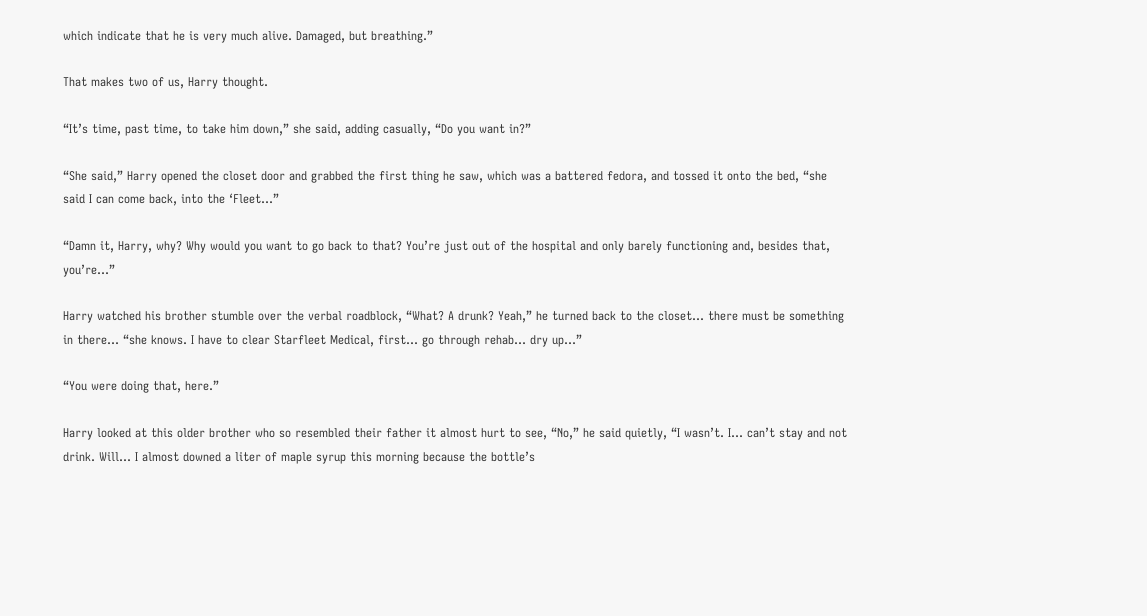which indicate that he is very much alive. Damaged, but breathing.”

That makes two of us, Harry thought.

“It’s time, past time, to take him down,” she said, adding casually, “Do you want in?”

“She said,” Harry opened the closet door and grabbed the first thing he saw, which was a battered fedora, and tossed it onto the bed, “she said I can come back, into the ‘Fleet…”

“Damn it, Harry, why? Why would you want to go back to that? You’re just out of the hospital and only barely functioning and, besides that, you’re…”

Harry watched his brother stumble over the verbal roadblock, “What? A drunk? Yeah,” he turned back to the closet… there must be something in there… “she knows. I have to clear Starfleet Medical, first… go through rehab… dry up…”

“You were doing that, here.”

Harry looked at this older brother who so resembled their father it almost hurt to see, “No,” he said quietly, “I wasn’t. I… can’t stay and not drink. Will… I almost downed a liter of maple syrup this morning because the bottle’s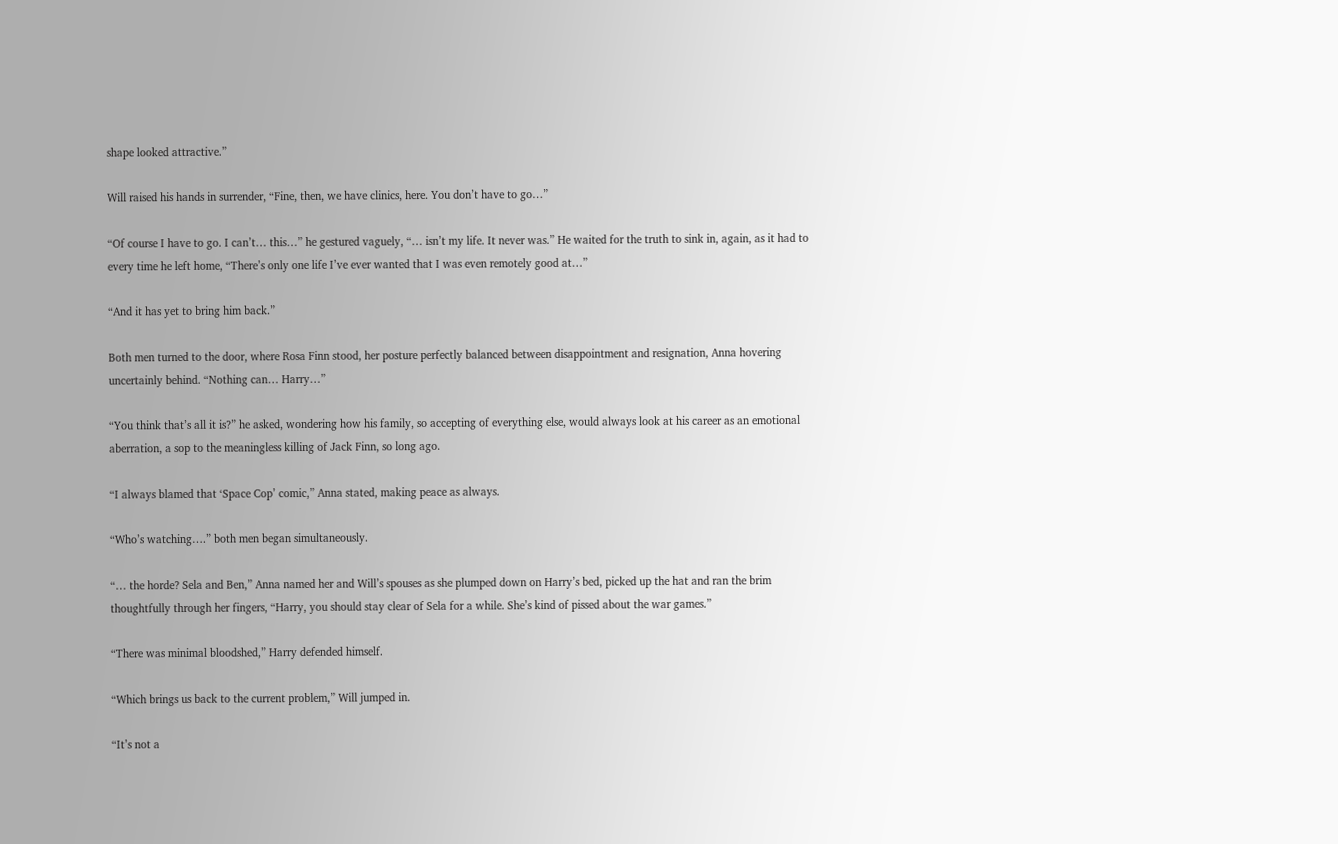shape looked attractive.”

Will raised his hands in surrender, “Fine, then, we have clinics, here. You don’t have to go…”

“Of course I have to go. I can’t… this…” he gestured vaguely, “… isn’t my life. It never was.” He waited for the truth to sink in, again, as it had to every time he left home, “There’s only one life I’ve ever wanted that I was even remotely good at…”

“And it has yet to bring him back.”

Both men turned to the door, where Rosa Finn stood, her posture perfectly balanced between disappointment and resignation, Anna hovering uncertainly behind. “Nothing can… Harry…”

“You think that’s all it is?” he asked, wondering how his family, so accepting of everything else, would always look at his career as an emotional aberration, a sop to the meaningless killing of Jack Finn, so long ago.

“I always blamed that ‘Space Cop’ comic,” Anna stated, making peace as always.

“Who’s watching….” both men began simultaneously.

“… the horde? Sela and Ben,” Anna named her and Will’s spouses as she plumped down on Harry’s bed, picked up the hat and ran the brim thoughtfully through her fingers, “Harry, you should stay clear of Sela for a while. She’s kind of pissed about the war games.”

“There was minimal bloodshed,” Harry defended himself.

“Which brings us back to the current problem,” Will jumped in.

“It’s not a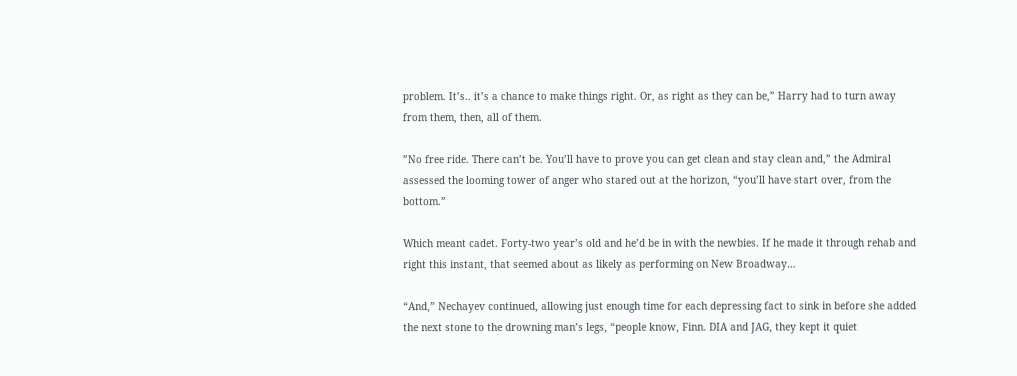problem. It’s.. it’s a chance to make things right. Or, as right as they can be,” Harry had to turn away from them, then, all of them.

”No free ride. There can’t be. You’ll have to prove you can get clean and stay clean and,” the Admiral assessed the looming tower of anger who stared out at the horizon, “you’ll have start over, from the bottom.”

Which meant cadet. Forty-two year’s old and he’d be in with the newbies. If he made it through rehab and right this instant, that seemed about as likely as performing on New Broadway…

“And,” Nechayev continued, allowing just enough time for each depressing fact to sink in before she added the next stone to the drowning man’s legs, “people know, Finn. DIA and JAG, they kept it quiet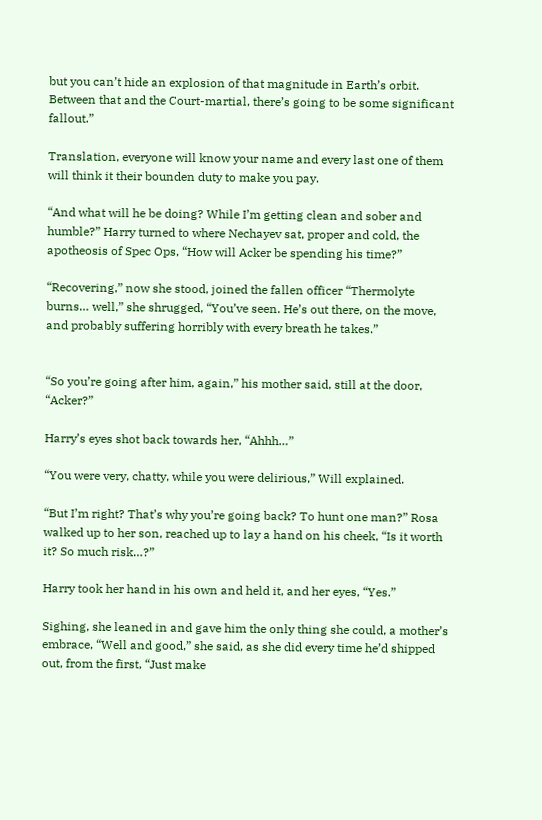but you can’t hide an explosion of that magnitude in Earth’s orbit. Between that and the Court-martial, there’s going to be some significant fallout.”

Translation, everyone will know your name and every last one of them will think it their bounden duty to make you pay.

“And what will he be doing? While I’m getting clean and sober and humble?” Harry turned to where Nechayev sat, proper and cold, the apotheosis of Spec Ops, “How will Acker be spending his time?”

“Recovering,” now she stood, joined the fallen officer “Thermolyte burns… well,” she shrugged, “You’ve seen. He’s out there, on the move, and probably suffering horribly with every breath he takes.”


“So you’re going after him, again,” his mother said, still at the door, “Acker?”

Harry’s eyes shot back towards her, “Ahhh…”

“You were very, chatty, while you were delirious,” Will explained.

“But I’m right? That’s why you’re going back? To hunt one man?” Rosa walked up to her son, reached up to lay a hand on his cheek, “Is it worth it? So much risk…?”

Harry took her hand in his own and held it, and her eyes, “Yes.”

Sighing, she leaned in and gave him the only thing she could, a mother’s embrace, “Well and good,” she said, as she did every time he’d shipped out, from the first, “Just make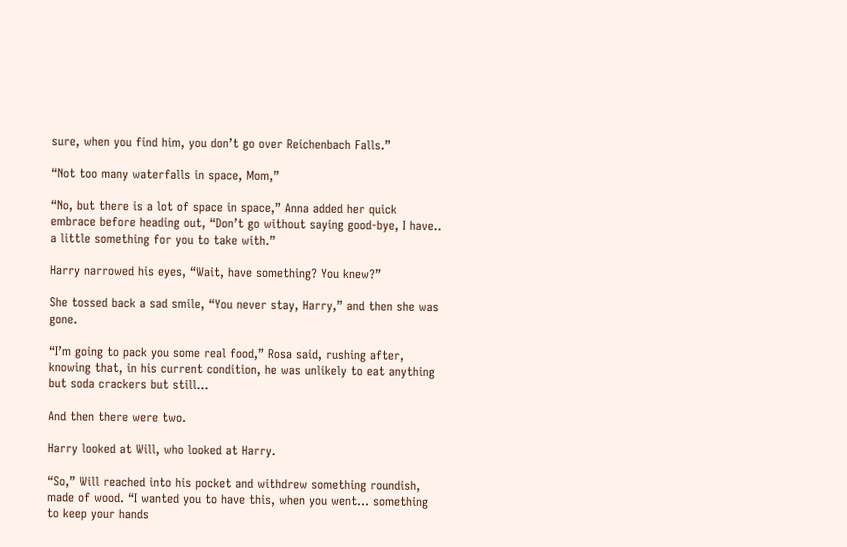sure, when you find him, you don’t go over Reichenbach Falls.”

“Not too many waterfalls in space, Mom,”

“No, but there is a lot of space in space,” Anna added her quick embrace before heading out, “Don’t go without saying good-bye, I have.. a little something for you to take with.”

Harry narrowed his eyes, “Wait, have something? You knew?”

She tossed back a sad smile, “You never stay, Harry,” and then she was gone.

“I’m going to pack you some real food,” Rosa said, rushing after, knowing that, in his current condition, he was unlikely to eat anything but soda crackers but still…

And then there were two.

Harry looked at Will, who looked at Harry.

“So,” Will reached into his pocket and withdrew something roundish, made of wood. “I wanted you to have this, when you went… something to keep your hands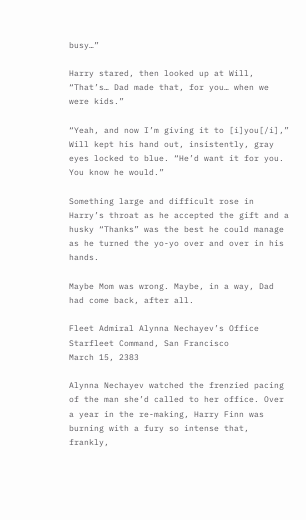busy…”

Harry stared, then looked up at Will, “That’s… Dad made that, for you… when we were kids.”

“Yeah, and now I’m giving it to [i]you[/i],” Will kept his hand out, insistently, gray eyes locked to blue. “He’d want it for you. You know he would.”

Something large and difficult rose in Harry’s throat as he accepted the gift and a husky “Thanks” was the best he could manage as he turned the yo-yo over and over in his hands.

Maybe Mom was wrong. Maybe, in a way, Dad had come back, after all.

Fleet Admiral Alynna Nechayev’s Office
Starfleet Command, San Francisco
March 15, 2383

Alynna Nechayev watched the frenzied pacing of the man she’d called to her office. Over a year in the re-making, Harry Finn was burning with a fury so intense that, frankly,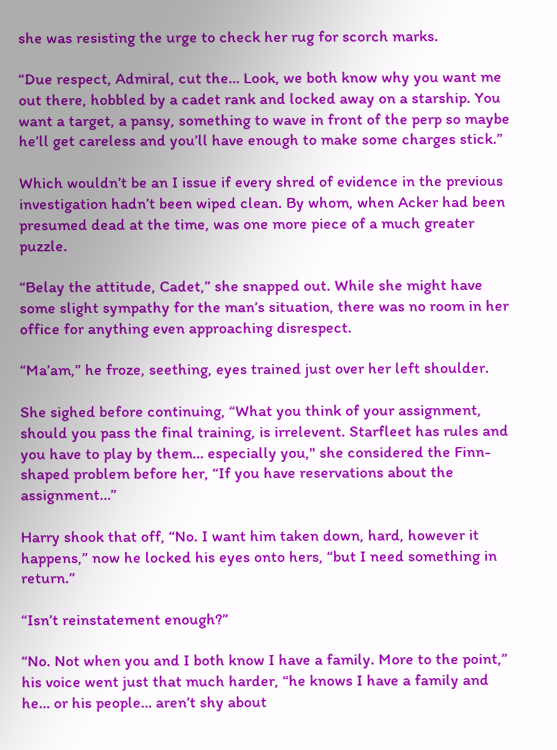she was resisting the urge to check her rug for scorch marks.

“Due respect, Admiral, cut the… Look, we both know why you want me out there, hobbled by a cadet rank and locked away on a starship. You want a target, a pansy, something to wave in front of the perp so maybe he’ll get careless and you’ll have enough to make some charges stick.”

Which wouldn’t be an I issue if every shred of evidence in the previous investigation hadn’t been wiped clean. By whom, when Acker had been presumed dead at the time, was one more piece of a much greater puzzle.

“Belay the attitude, Cadet,” she snapped out. While she might have some slight sympathy for the man’s situation, there was no room in her office for anything even approaching disrespect.

“Ma’am,” he froze, seething, eyes trained just over her left shoulder.

She sighed before continuing, “What you think of your assignment, should you pass the final training, is irrelevent. Starfleet has rules and you have to play by them… especially you," she considered the Finn-shaped problem before her, “If you have reservations about the assignment…”

Harry shook that off, “No. I want him taken down, hard, however it happens,” now he locked his eyes onto hers, “but I need something in return.”

“Isn’t reinstatement enough?”

“No. Not when you and I both know I have a family. More to the point,” his voice went just that much harder, “he knows I have a family and he… or his people… aren’t shy about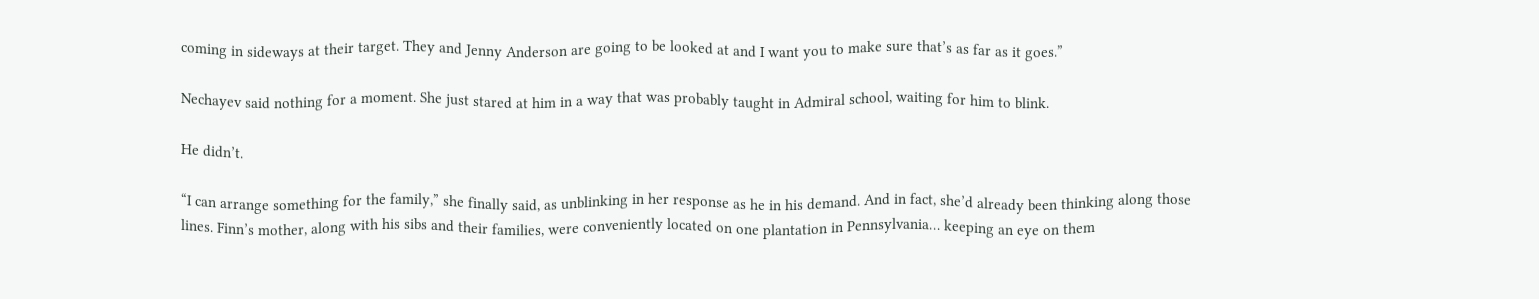coming in sideways at their target. They and Jenny Anderson are going to be looked at and I want you to make sure that’s as far as it goes.”

Nechayev said nothing for a moment. She just stared at him in a way that was probably taught in Admiral school, waiting for him to blink.

He didn’t.

“I can arrange something for the family,” she finally said, as unblinking in her response as he in his demand. And in fact, she’d already been thinking along those lines. Finn’s mother, along with his sibs and their families, were conveniently located on one plantation in Pennsylvania… keeping an eye on them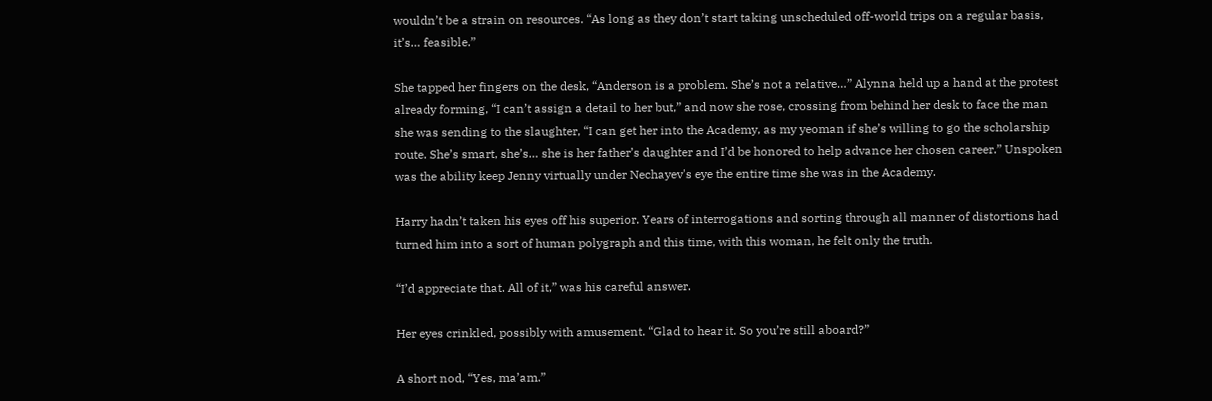wouldn’t be a strain on resources. “As long as they don’t start taking unscheduled off-world trips on a regular basis, it’s… feasible.”

She tapped her fingers on the desk, “Anderson is a problem. She’s not a relative…” Alynna held up a hand at the protest already forming, “I can’t assign a detail to her but,” and now she rose, crossing from behind her desk to face the man she was sending to the slaughter, “I can get her into the Academy, as my yeoman if she’s willing to go the scholarship route. She’s smart, she’s… she is her father’s daughter and I’d be honored to help advance her chosen career.” Unspoken was the ability keep Jenny virtually under Nechayev's eye the entire time she was in the Academy.

Harry hadn’t taken his eyes off his superior. Years of interrogations and sorting through all manner of distortions had turned him into a sort of human polygraph and this time, with this woman, he felt only the truth.

“I’d appreciate that. All of it,” was his careful answer.

Her eyes crinkled, possibly with amusement. “Glad to hear it. So you’re still aboard?”

A short nod, “Yes, ma’am.”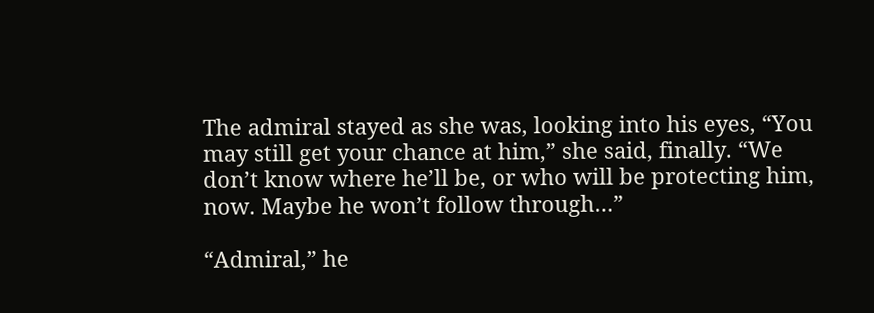The admiral stayed as she was, looking into his eyes, “You may still get your chance at him,” she said, finally. “We don’t know where he’ll be, or who will be protecting him, now. Maybe he won’t follow through…”

“Admiral,” he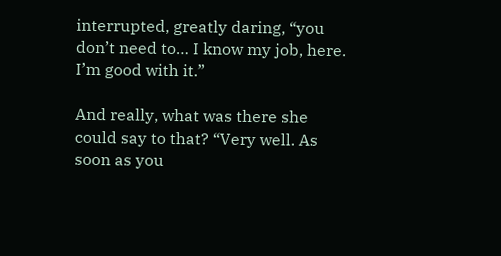interrupted, greatly daring, “you don’t need to… I know my job, here. I’m good with it.”

And really, what was there she could say to that? “Very well. As soon as you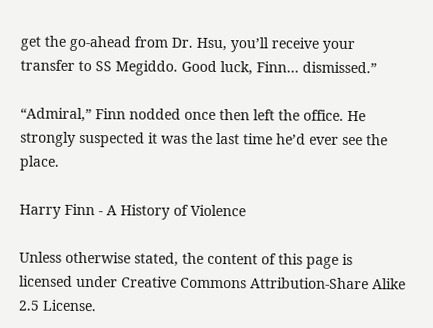get the go-ahead from Dr. Hsu, you’ll receive your transfer to SS Megiddo. Good luck, Finn… dismissed.”

“Admiral,” Finn nodded once then left the office. He strongly suspected it was the last time he’d ever see the place.

Harry Finn - A History of Violence

Unless otherwise stated, the content of this page is licensed under Creative Commons Attribution-Share Alike 2.5 License.